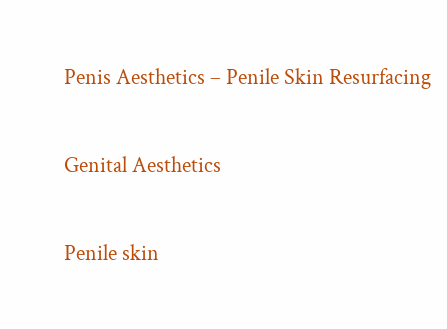Penis Aesthetics – Penile Skin Resurfacing

Genital Aesthetics

Penile skin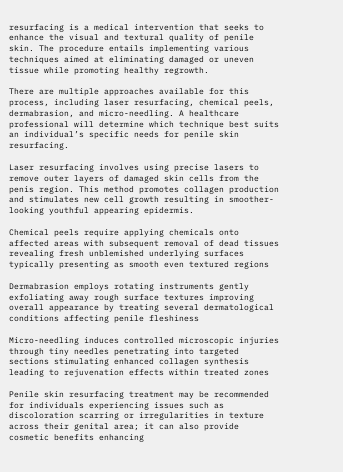resurfacing is a medical intervention that seeks to enhance the visual and textural quality of penile skin. The procedure entails implementing various techniques aimed at eliminating damaged or uneven tissue while promoting healthy regrowth.

There are multiple approaches available for this process, including laser resurfacing, chemical peels, dermabrasion, and micro-needling. A healthcare professional will determine which technique best suits an individual’s specific needs for penile skin resurfacing.

Laser resurfacing involves using precise lasers to remove outer layers of damaged skin cells from the penis region. This method promotes collagen production and stimulates new cell growth resulting in smoother-looking youthful appearing epidermis.

Chemical peels require applying chemicals onto affected areas with subsequent removal of dead tissues revealing fresh unblemished underlying surfaces typically presenting as smooth even textured regions

Dermabrasion employs rotating instruments gently exfoliating away rough surface textures improving overall appearance by treating several dermatological conditions affecting penile fleshiness

Micro-needling induces controlled microscopic injuries through tiny needles penetrating into targeted sections stimulating enhanced collagen synthesis leading to rejuvenation effects within treated zones

Penile skin resurfacing treatment may be recommended for individuals experiencing issues such as discoloration scarring or irregularities in texture across their genital area; it can also provide cosmetic benefits enhancing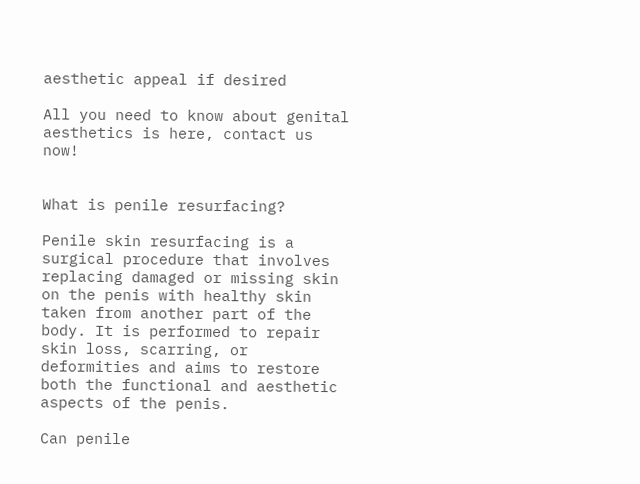aesthetic appeal if desired

All you need to know about genital aesthetics is here, contact us now!


What is penile resurfacing?

Penile skin resurfacing is a surgical procedure that involves replacing damaged or missing skin on the penis with healthy skin taken from another part of the body. It is performed to repair skin loss, scarring, or deformities and aims to restore both the functional and aesthetic aspects of the penis.

Can penile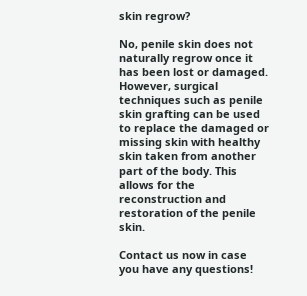skin regrow?

No, penile skin does not naturally regrow once it has been lost or damaged. However, surgical techniques such as penile skin grafting can be used to replace the damaged or missing skin with healthy skin taken from another part of the body. This allows for the reconstruction and restoration of the penile skin.

Contact us now in case you have any questions!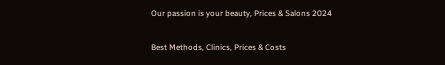Our passion is your beauty, Prices & Salons 2024

Best Methods, Clinics, Prices & Costs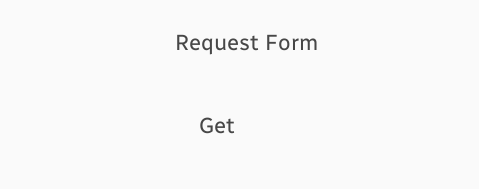Request Form

    Get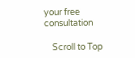your free consultation

    Scroll to Top